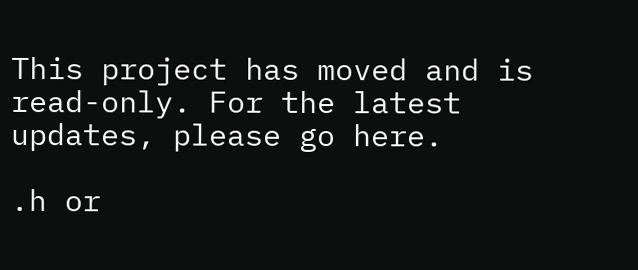This project has moved and is read-only. For the latest updates, please go here.

.h or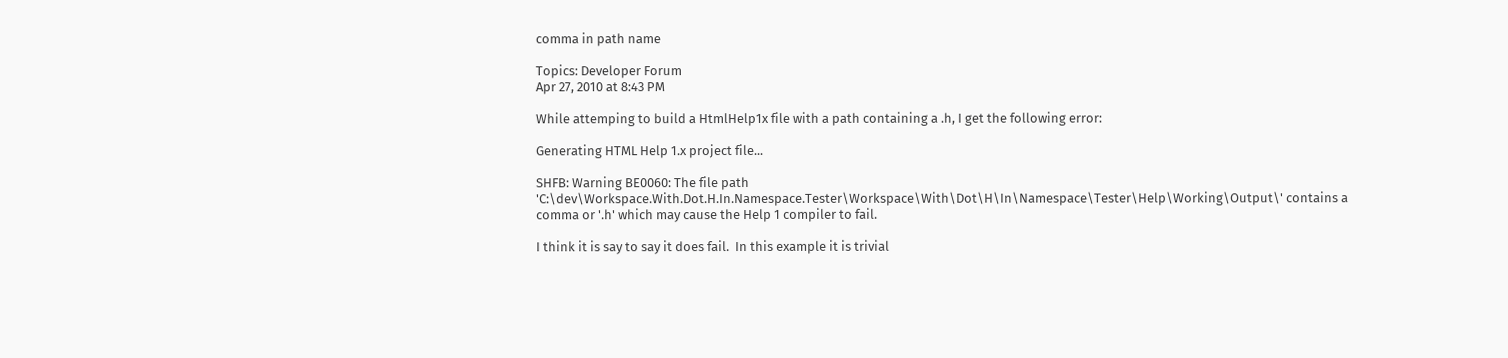comma in path name

Topics: Developer Forum
Apr 27, 2010 at 8:43 PM

While attemping to build a HtmlHelp1x file with a path containing a .h, I get the following error:

Generating HTML Help 1.x project file...

SHFB: Warning BE0060: The file path 'C:\dev\Workspace.With.Dot.H.In.Namespace.Tester\Workspace\With\Dot\H\In\Namespace\Tester\Help\Working\Output\' contains a comma or '.h' which may cause the Help 1 compiler to fail.

I think it is say to say it does fail.  In this example it is trivial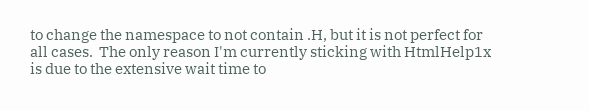to change the namespace to not contain .H, but it is not perfect for all cases.  The only reason I'm currently sticking with HtmlHelp1x is due to the extensive wait time to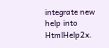integrate new help into HtmlHelp2x.